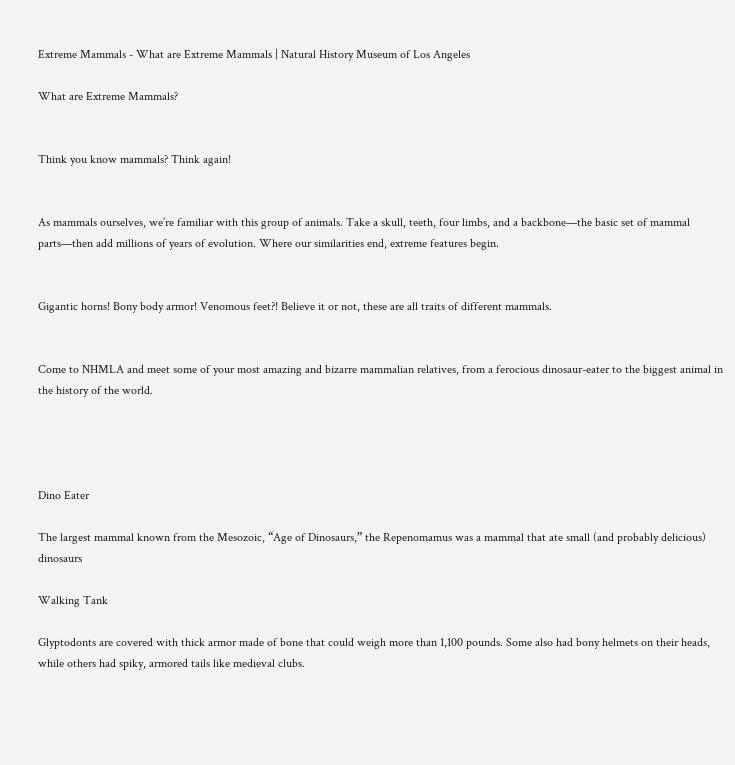Extreme Mammals - What are Extreme Mammals | Natural History Museum of Los Angeles

What are Extreme Mammals?


Think you know mammals? Think again!


As mammals ourselves, we’re familiar with this group of animals. Take a skull, teeth, four limbs, and a backbone—the basic set of mammal parts—then add millions of years of evolution. Where our similarities end, extreme features begin.


Gigantic horns! Bony body armor! Venomous feet?! Believe it or not, these are all traits of different mammals.


Come to NHMLA and meet some of your most amazing and bizarre mammalian relatives, from a ferocious dinosaur-eater to the biggest animal in the history of the world.




Dino Eater

The largest mammal known from the Mesozoic, “Age of Dinosaurs,” the Repenomamus was a mammal that ate small (and probably delicious) dinosaurs

Walking Tank

Glyptodonts are covered with thick armor made of bone that could weigh more than 1,100 pounds. Some also had bony helmets on their heads, while others had spiky, armored tails like medieval clubs.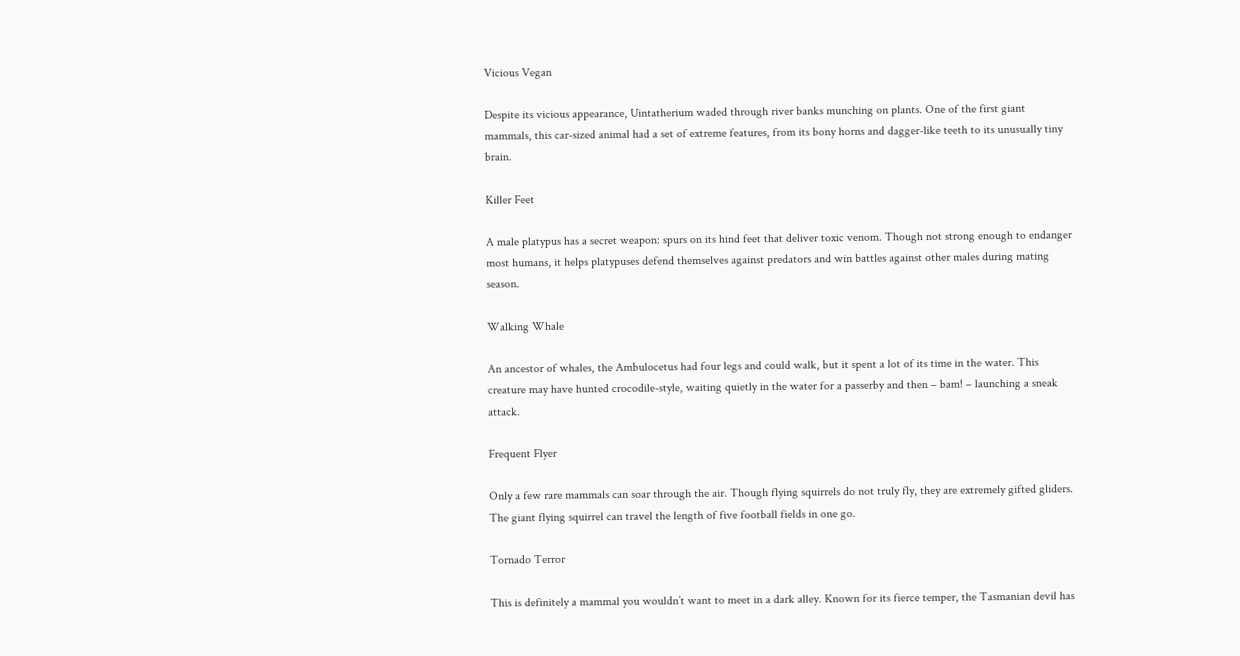Vicious Vegan

Despite its vicious appearance, Uintatherium waded through river banks munching on plants. One of the first giant mammals, this car-sized animal had a set of extreme features, from its bony horns and dagger-like teeth to its unusually tiny brain.

Killer Feet

A male platypus has a secret weapon: spurs on its hind feet that deliver toxic venom. Though not strong enough to endanger most humans, it helps platypuses defend themselves against predators and win battles against other males during mating season.

Walking Whale

An ancestor of whales, the Ambulocetus had four legs and could walk, but it spent a lot of its time in the water. This creature may have hunted crocodile-style, waiting quietly in the water for a passerby and then – bam! – launching a sneak attack.

Frequent Flyer

Only a few rare mammals can soar through the air. Though flying squirrels do not truly fly, they are extremely gifted gliders. The giant flying squirrel can travel the length of five football fields in one go.

Tornado Terror

This is definitely a mammal you wouldn’t want to meet in a dark alley. Known for its fierce temper, the Tasmanian devil has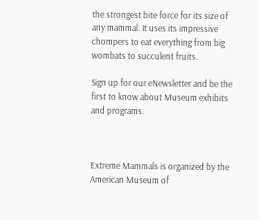the strongest bite force for its size of any mammal. It uses its impressive chompers to eat everything from big wombats to succulent fruits.

Sign up for our eNewsletter and be the first to know about Museum exhibits and programs.



Extreme Mammals is organized by the American Museum of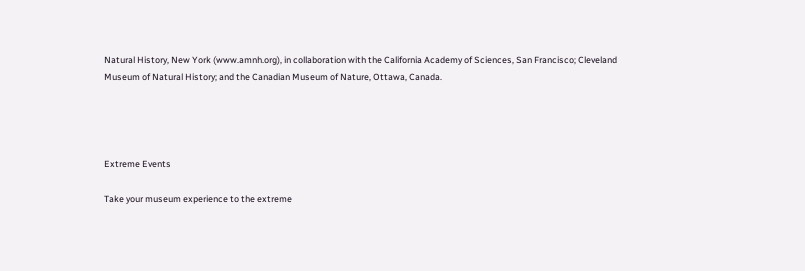Natural History, New York (www.amnh.org), in collaboration with the California Academy of Sciences, San Francisco; Cleveland Museum of Natural History; and the Canadian Museum of Nature, Ottawa, Canada.




Extreme Events

Take your museum experience to the extreme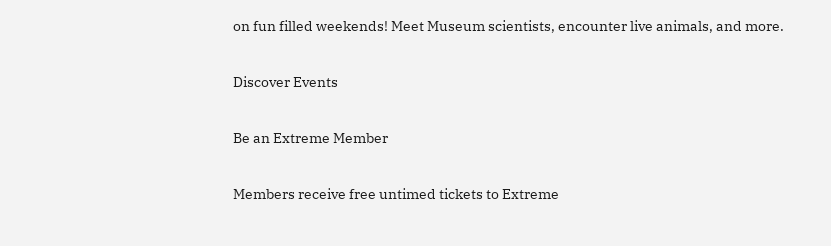on fun filled weekends! Meet Museum scientists, encounter live animals, and more.

Discover Events

Be an Extreme Member

Members receive free untimed tickets to Extreme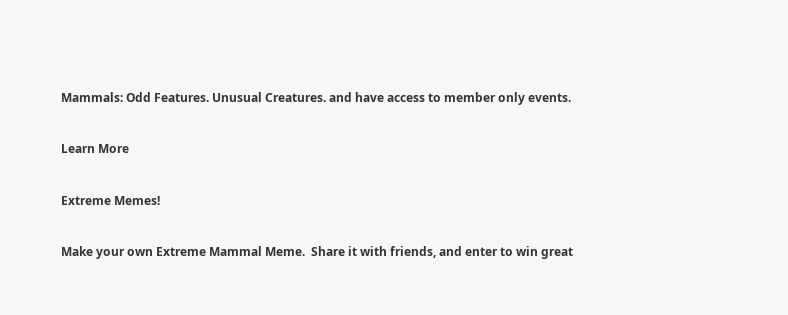Mammals: Odd Features. Unusual Creatures. and have access to member only events.

Learn More

Extreme Memes!

Make your own Extreme Mammal Meme.  Share it with friends, and enter to win great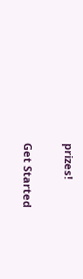prizes!

Get Started